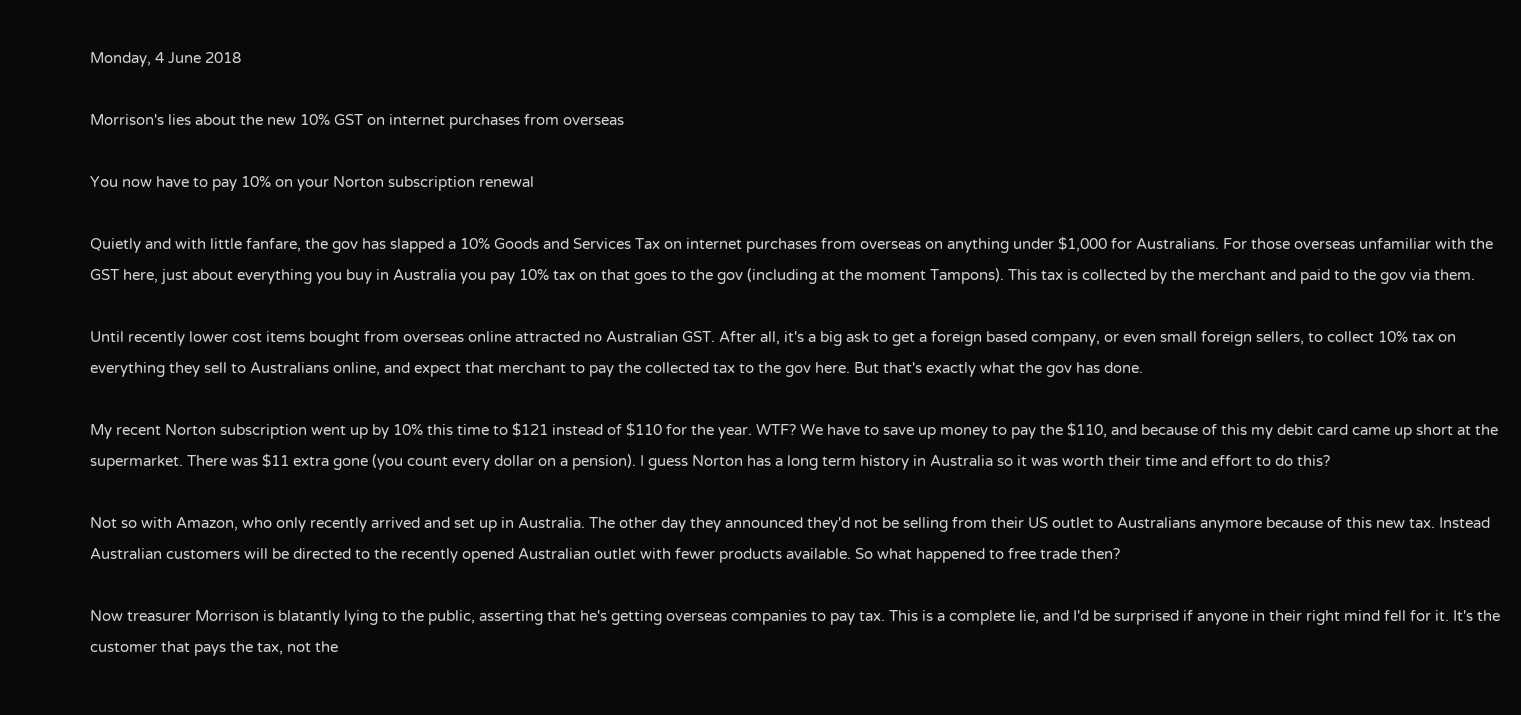Monday, 4 June 2018

Morrison's lies about the new 10% GST on internet purchases from overseas

You now have to pay 10% on your Norton subscription renewal

Quietly and with little fanfare, the gov has slapped a 10% Goods and Services Tax on internet purchases from overseas on anything under $1,000 for Australians. For those overseas unfamiliar with the GST here, just about everything you buy in Australia you pay 10% tax on that goes to the gov (including at the moment Tampons). This tax is collected by the merchant and paid to the gov via them.

Until recently lower cost items bought from overseas online attracted no Australian GST. After all, it's a big ask to get a foreign based company, or even small foreign sellers, to collect 10% tax on everything they sell to Australians online, and expect that merchant to pay the collected tax to the gov here. But that's exactly what the gov has done.

My recent Norton subscription went up by 10% this time to $121 instead of $110 for the year. WTF? We have to save up money to pay the $110, and because of this my debit card came up short at the supermarket. There was $11 extra gone (you count every dollar on a pension). I guess Norton has a long term history in Australia so it was worth their time and effort to do this?

Not so with Amazon, who only recently arrived and set up in Australia. The other day they announced they'd not be selling from their US outlet to Australians anymore because of this new tax. Instead Australian customers will be directed to the recently opened Australian outlet with fewer products available. So what happened to free trade then?

Now treasurer Morrison is blatantly lying to the public, asserting that he's getting overseas companies to pay tax. This is a complete lie, and I'd be surprised if anyone in their right mind fell for it. It's the customer that pays the tax, not the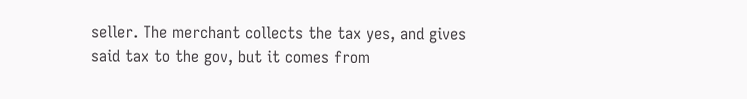seller. The merchant collects the tax yes, and gives said tax to the gov, but it comes from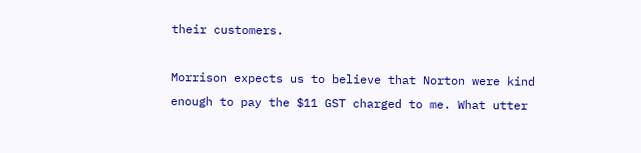their customers.

Morrison expects us to believe that Norton were kind enough to pay the $11 GST charged to me. What utter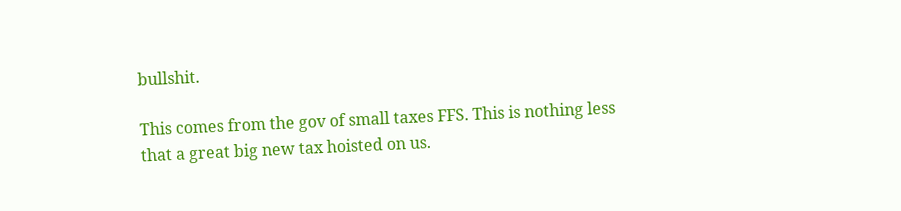bullshit.

This comes from the gov of small taxes FFS. This is nothing less that a great big new tax hoisted on us.